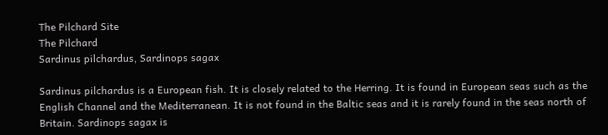The Pilchard Site
The Pilchard
Sardinus pilchardus, Sardinops sagax

Sardinus pilchardus is a European fish. It is closely related to the Herring. It is found in European seas such as the English Channel and the Mediterranean. It is not found in the Baltic seas and it is rarely found in the seas north of Britain. Sardinops sagax is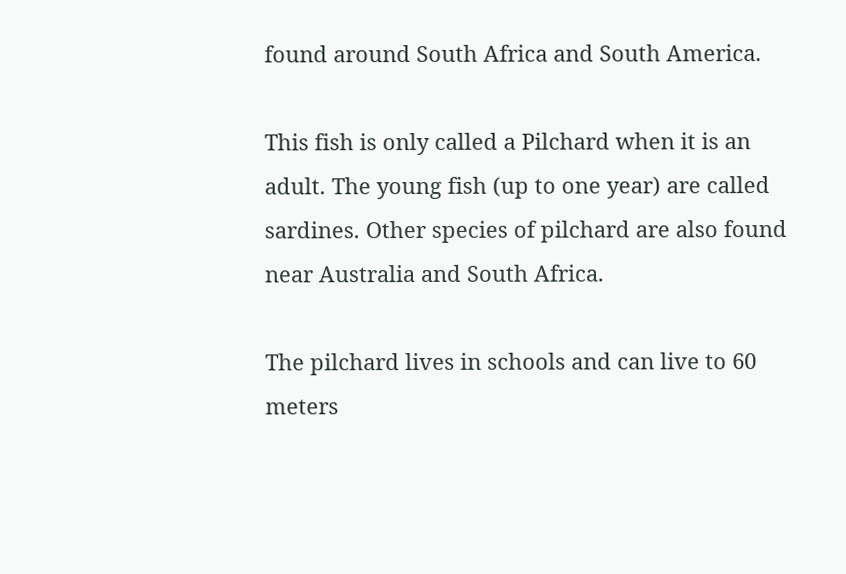found around South Africa and South America.

This fish is only called a Pilchard when it is an adult. The young fish (up to one year) are called sardines. Other species of pilchard are also found near Australia and South Africa.

The pilchard lives in schools and can live to 60 meters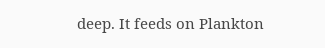deep. It feeds on Plankton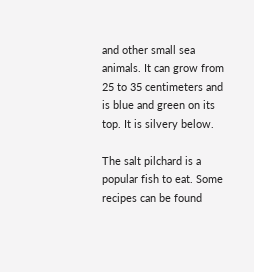and other small sea animals. It can grow from 25 to 35 centimeters and is blue and green on its top. It is silvery below.

The salt pilchard is a popular fish to eat. Some recipes can be found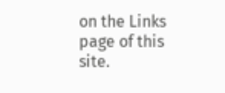on the Links page of this site.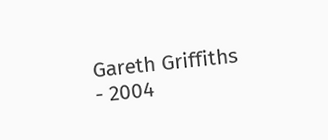Gareth Griffiths - 2004